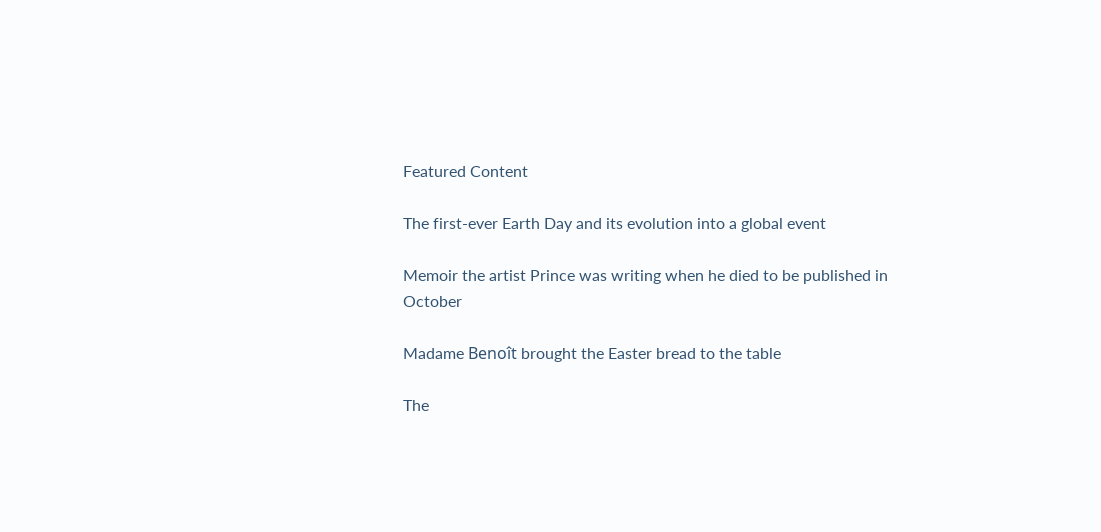Featured Content

The first-ever Earth Day and its evolution into a global event

Memoir the artist Prince was writing when he died to be published in October

Madame Benoît brought the Easter bread to the table

The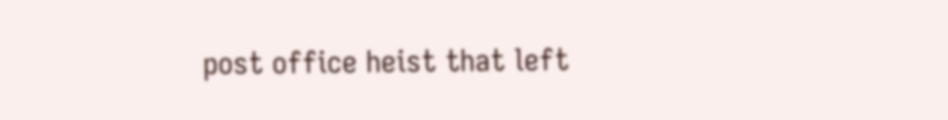post office heist that left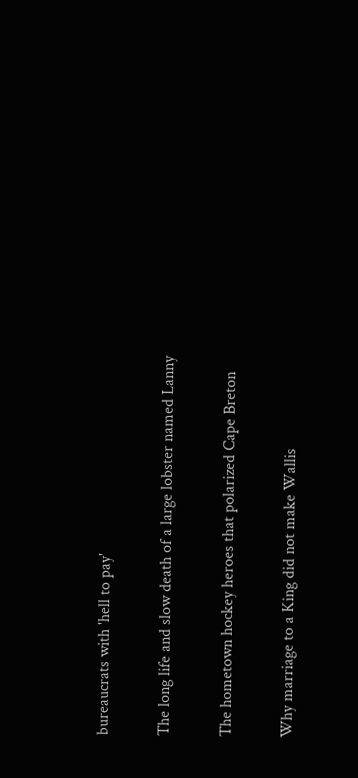bureaucrats with 'hell to pay'

The long life and slow death of a large lobster named Lanny

The hometown hockey heroes that polarized Cape Breton

Why marriage to a King did not make Wallis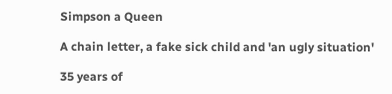Simpson a Queen

A chain letter, a fake sick child and 'an ugly situation'

35 years of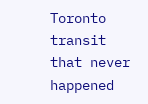Toronto transit that never happened